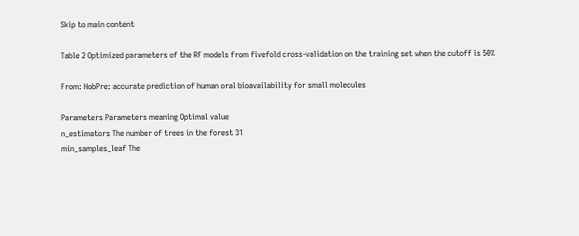Skip to main content

Table 2 Optimized parameters of the RF models from fivefold cross-validation on the training set when the cutoff is 50%

From: HobPre: accurate prediction of human oral bioavailability for small molecules

Parameters Parameters meaning Optimal value
n_estimators The number of trees in the forest 31
min_samples_leaf The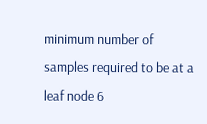minimum number of samples required to be at a leaf node 6